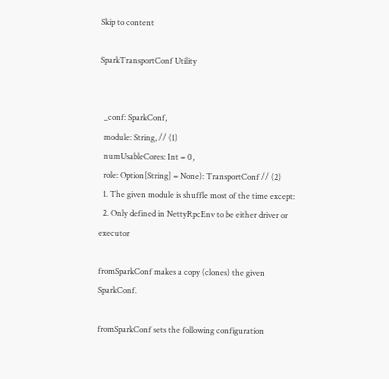Skip to content

SparkTransportConf Utility


  _conf: SparkConf,
  module: String, // (1)
  numUsableCores: Int = 0,
  role: Option[String] = None): TransportConf // (2)
  1. The given module is shuffle most of the time except:
  2. Only defined in NettyRpcEnv to be either driver or executor

fromSparkConf makes a copy (clones) the given SparkConf.

fromSparkConf sets the following configuration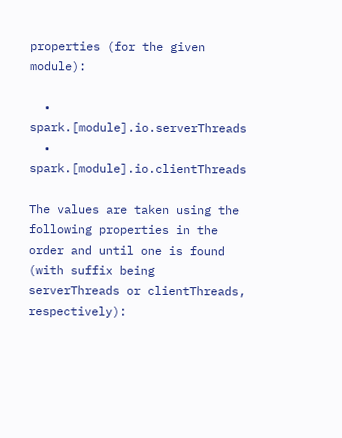properties (for the given module):

  • spark.[module].io.serverThreads
  • spark.[module].io.clientThreads

The values are taken using the following properties in the order and until one is found (with suffix being serverThreads or clientThreads, respectively):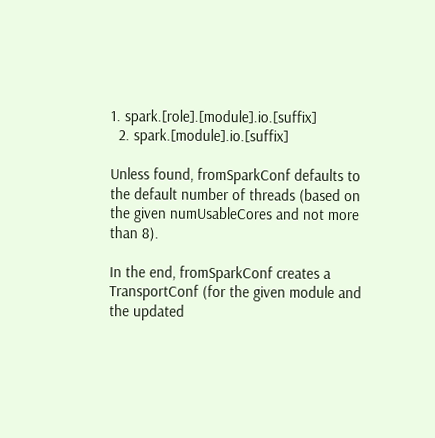1. spark.[role].[module].io.[suffix]
  2. spark.[module].io.[suffix]

Unless found, fromSparkConf defaults to the default number of threads (based on the given numUsableCores and not more than 8).

In the end, fromSparkConf creates a TransportConf (for the given module and the updated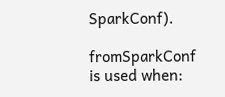SparkConf).

fromSparkConf is used when: